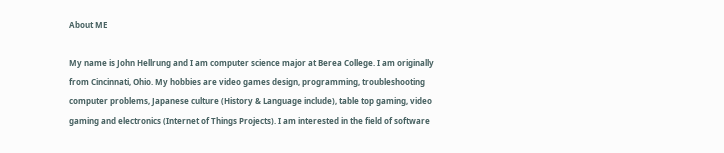About ME

My name is John Hellrung and I am computer science major at Berea College. I am originally from Cincinnati, Ohio. My hobbies are video games design, programming, troubleshooting computer problems, Japanese culture (History & Language include), table top gaming, video gaming and electronics (Internet of Things Projects). I am interested in the field of software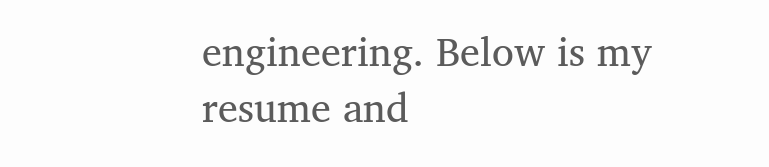engineering. Below is my resume and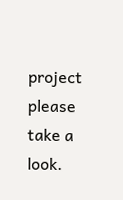project please take a look.